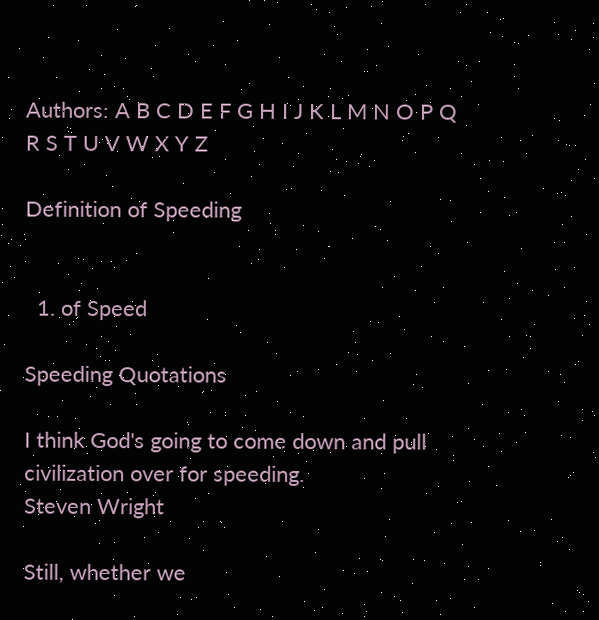Authors: A B C D E F G H I J K L M N O P Q R S T U V W X Y Z

Definition of Speeding


  1. of Speed

Speeding Quotations

I think God's going to come down and pull civilization over for speeding.
Steven Wright

Still, whether we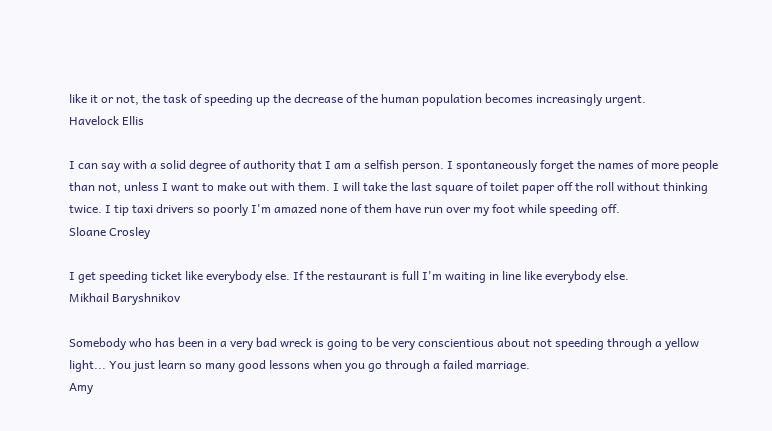like it or not, the task of speeding up the decrease of the human population becomes increasingly urgent.
Havelock Ellis

I can say with a solid degree of authority that I am a selfish person. I spontaneously forget the names of more people than not, unless I want to make out with them. I will take the last square of toilet paper off the roll without thinking twice. I tip taxi drivers so poorly I'm amazed none of them have run over my foot while speeding off.
Sloane Crosley

I get speeding ticket like everybody else. If the restaurant is full I'm waiting in line like everybody else.
Mikhail Baryshnikov

Somebody who has been in a very bad wreck is going to be very conscientious about not speeding through a yellow light... You just learn so many good lessons when you go through a failed marriage.
Amy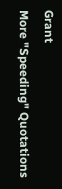Grant
More "Speeding" Quotations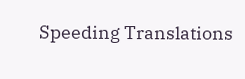Speeding Translations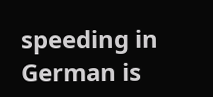speeding in German is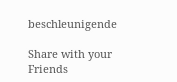beschleunigende

Share with your Friends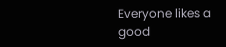Everyone likes a good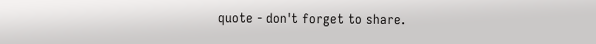quote - don't forget to share.